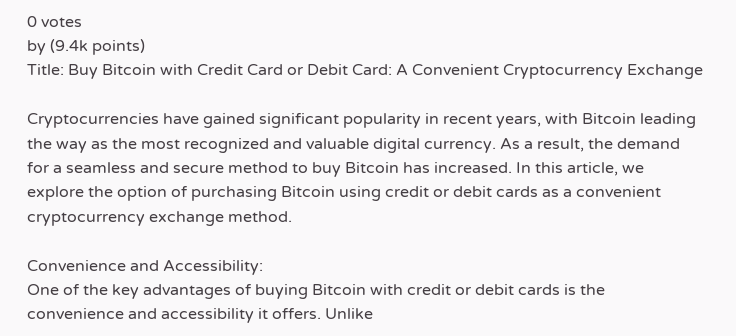0 votes
by (9.4k points)
Title: Buy Bitcoin with Credit Card or Debit Card: A Convenient Cryptocurrency Exchange

Cryptocurrencies have gained significant popularity in recent years, with Bitcoin leading the way as the most recognized and valuable digital currency. As a result, the demand for a seamless and secure method to buy Bitcoin has increased. In this article, we explore the option of purchasing Bitcoin using credit or debit cards as a convenient cryptocurrency exchange method.

Convenience and Accessibility:
One of the key advantages of buying Bitcoin with credit or debit cards is the convenience and accessibility it offers. Unlike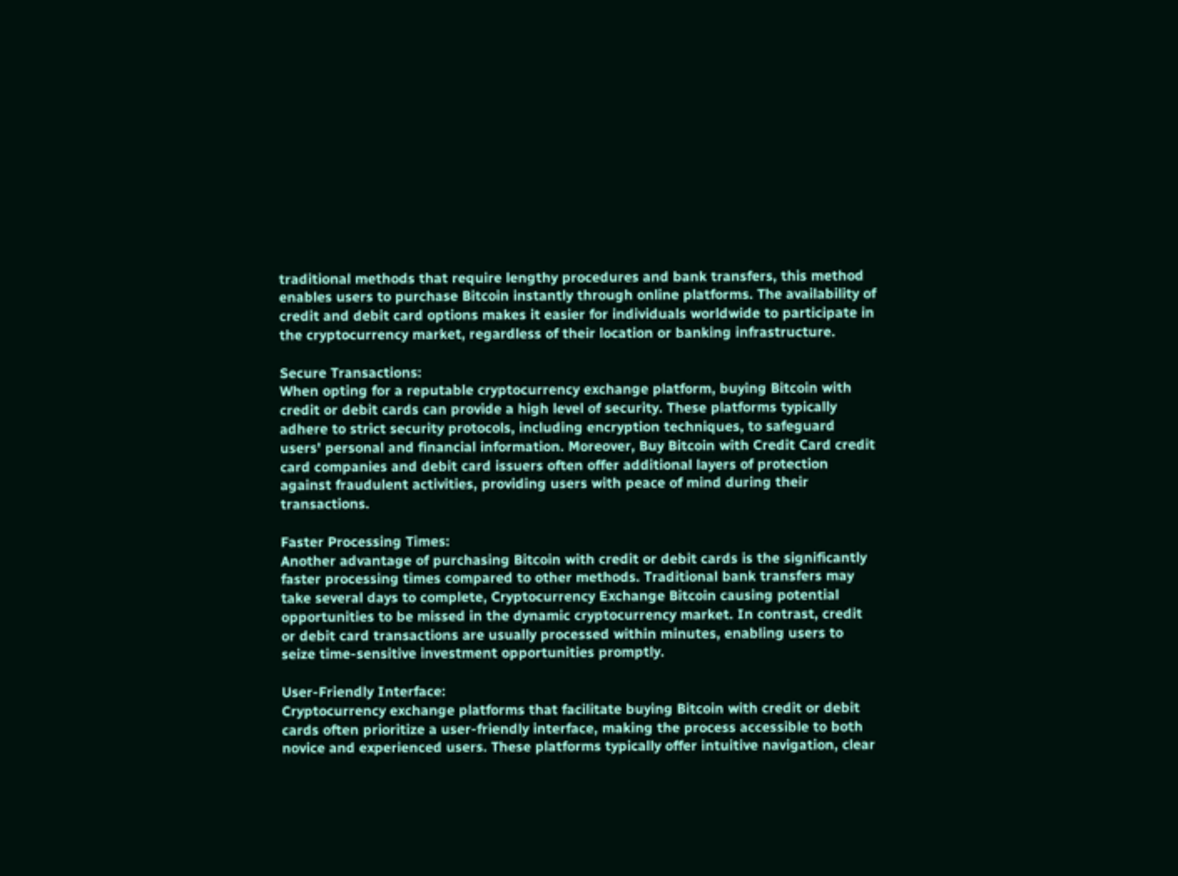traditional methods that require lengthy procedures and bank transfers, this method enables users to purchase Bitcoin instantly through online platforms. The availability of credit and debit card options makes it easier for individuals worldwide to participate in the cryptocurrency market, regardless of their location or banking infrastructure.

Secure Transactions:
When opting for a reputable cryptocurrency exchange platform, buying Bitcoin with credit or debit cards can provide a high level of security. These platforms typically adhere to strict security protocols, including encryption techniques, to safeguard users' personal and financial information. Moreover, Buy Bitcoin with Credit Card credit card companies and debit card issuers often offer additional layers of protection against fraudulent activities, providing users with peace of mind during their transactions.

Faster Processing Times:
Another advantage of purchasing Bitcoin with credit or debit cards is the significantly faster processing times compared to other methods. Traditional bank transfers may take several days to complete, Cryptocurrency Exchange Bitcoin causing potential opportunities to be missed in the dynamic cryptocurrency market. In contrast, credit or debit card transactions are usually processed within minutes, enabling users to seize time-sensitive investment opportunities promptly.

User-Friendly Interface:
Cryptocurrency exchange platforms that facilitate buying Bitcoin with credit or debit cards often prioritize a user-friendly interface, making the process accessible to both novice and experienced users. These platforms typically offer intuitive navigation, clear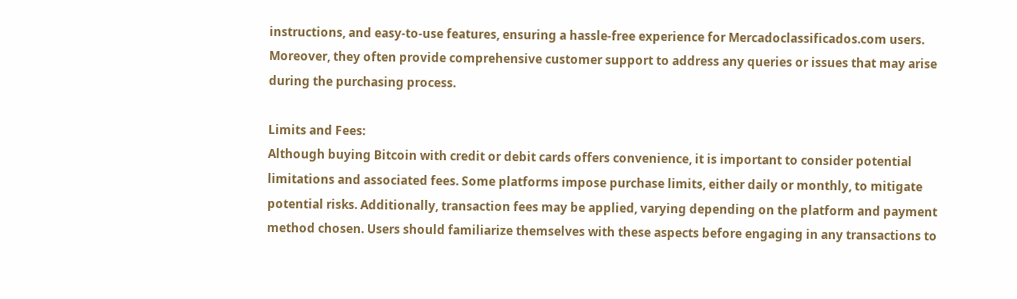instructions, and easy-to-use features, ensuring a hassle-free experience for Mercadoclassificados.com users. Moreover, they often provide comprehensive customer support to address any queries or issues that may arise during the purchasing process.

Limits and Fees:
Although buying Bitcoin with credit or debit cards offers convenience, it is important to consider potential limitations and associated fees. Some platforms impose purchase limits, either daily or monthly, to mitigate potential risks. Additionally, transaction fees may be applied, varying depending on the platform and payment method chosen. Users should familiarize themselves with these aspects before engaging in any transactions to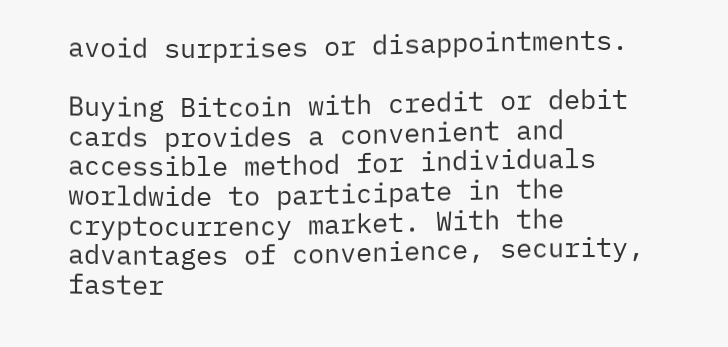avoid surprises or disappointments.

Buying Bitcoin with credit or debit cards provides a convenient and accessible method for individuals worldwide to participate in the cryptocurrency market. With the advantages of convenience, security, faster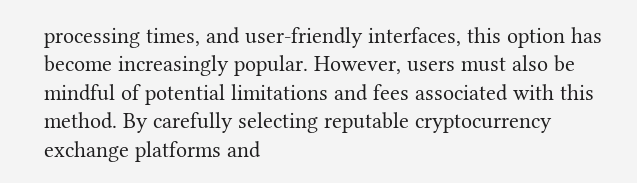processing times, and user-friendly interfaces, this option has become increasingly popular. However, users must also be mindful of potential limitations and fees associated with this method. By carefully selecting reputable cryptocurrency exchange platforms and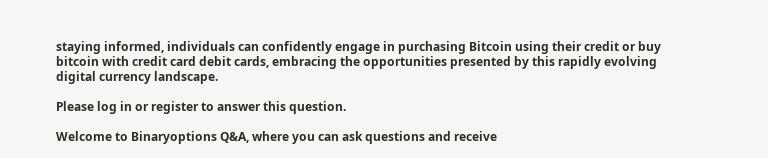staying informed, individuals can confidently engage in purchasing Bitcoin using their credit or buy bitcoin with credit card debit cards, embracing the opportunities presented by this rapidly evolving digital currency landscape.

Please log in or register to answer this question.

Welcome to Binaryoptions Q&A, where you can ask questions and receive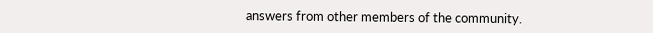answers from other members of the community.